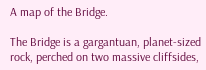A map of the Bridge.

The Bridge is a gargantuan, planet-sized rock, perched on two massive cliffsides,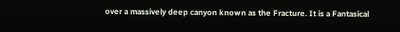over a massively deep canyon known as the Fracture. It is a Fantasical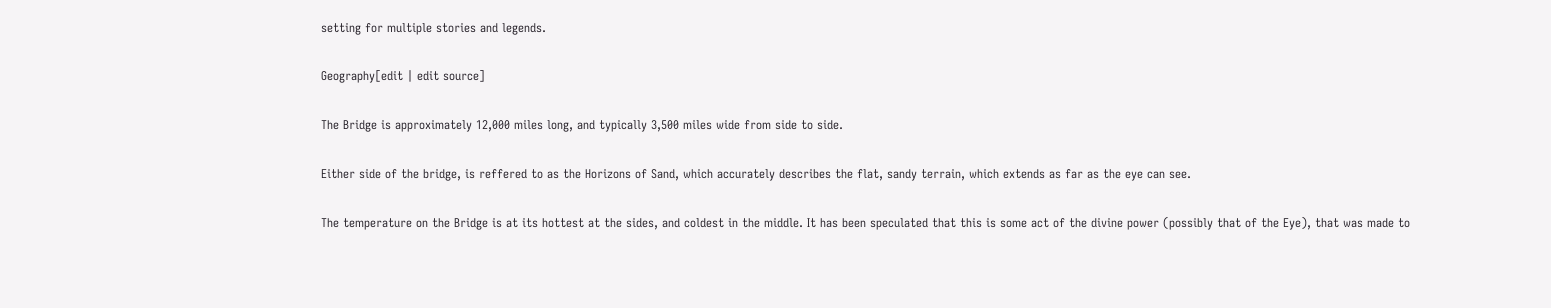setting for multiple stories and legends.

Geography[edit | edit source]

The Bridge is approximately 12,000 miles long, and typically 3,500 miles wide from side to side.

Either side of the bridge, is reffered to as the Horizons of Sand, which accurately describes the flat, sandy terrain, which extends as far as the eye can see.

The temperature on the Bridge is at its hottest at the sides, and coldest in the middle. It has been speculated that this is some act of the divine power (possibly that of the Eye), that was made to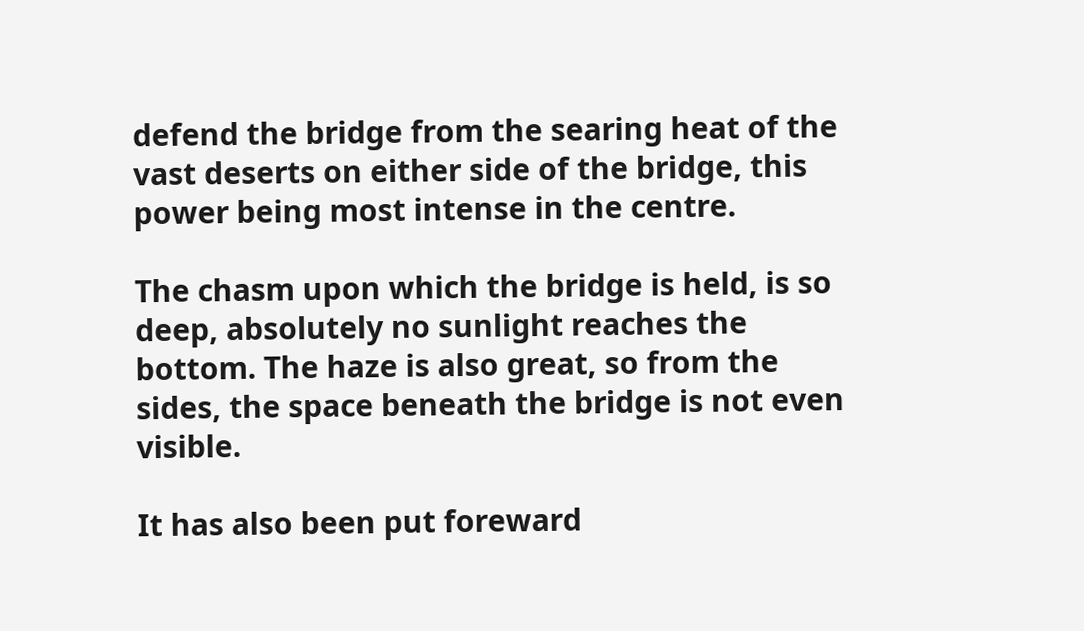defend the bridge from the searing heat of the vast deserts on either side of the bridge, this power being most intense in the centre.

The chasm upon which the bridge is held, is so deep, absolutely no sunlight reaches the bottom. The haze is also great, so from the sides, the space beneath the bridge is not even visible.

It has also been put foreward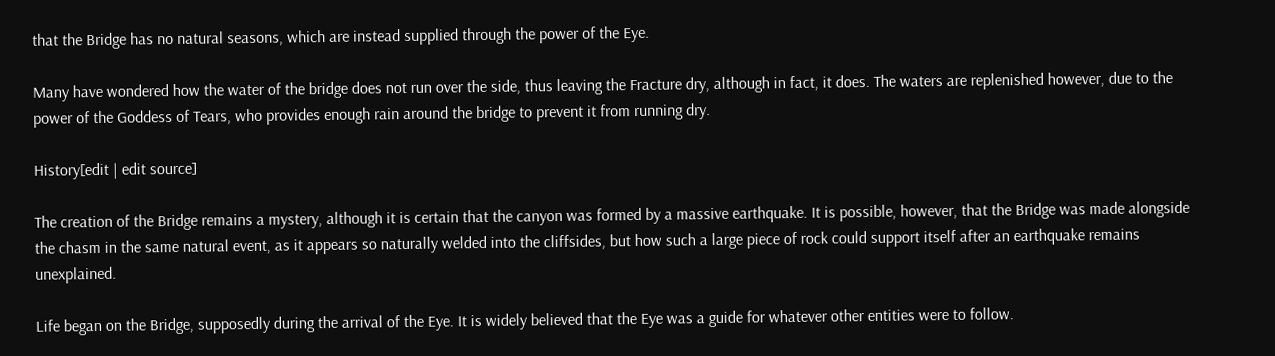that the Bridge has no natural seasons, which are instead supplied through the power of the Eye.

Many have wondered how the water of the bridge does not run over the side, thus leaving the Fracture dry, although in fact, it does. The waters are replenished however, due to the power of the Goddess of Tears, who provides enough rain around the bridge to prevent it from running dry.

History[edit | edit source]

The creation of the Bridge remains a mystery, although it is certain that the canyon was formed by a massive earthquake. It is possible, however, that the Bridge was made alongside the chasm in the same natural event, as it appears so naturally welded into the cliffsides, but how such a large piece of rock could support itself after an earthquake remains unexplained.

Life began on the Bridge, supposedly during the arrival of the Eye. It is widely believed that the Eye was a guide for whatever other entities were to follow.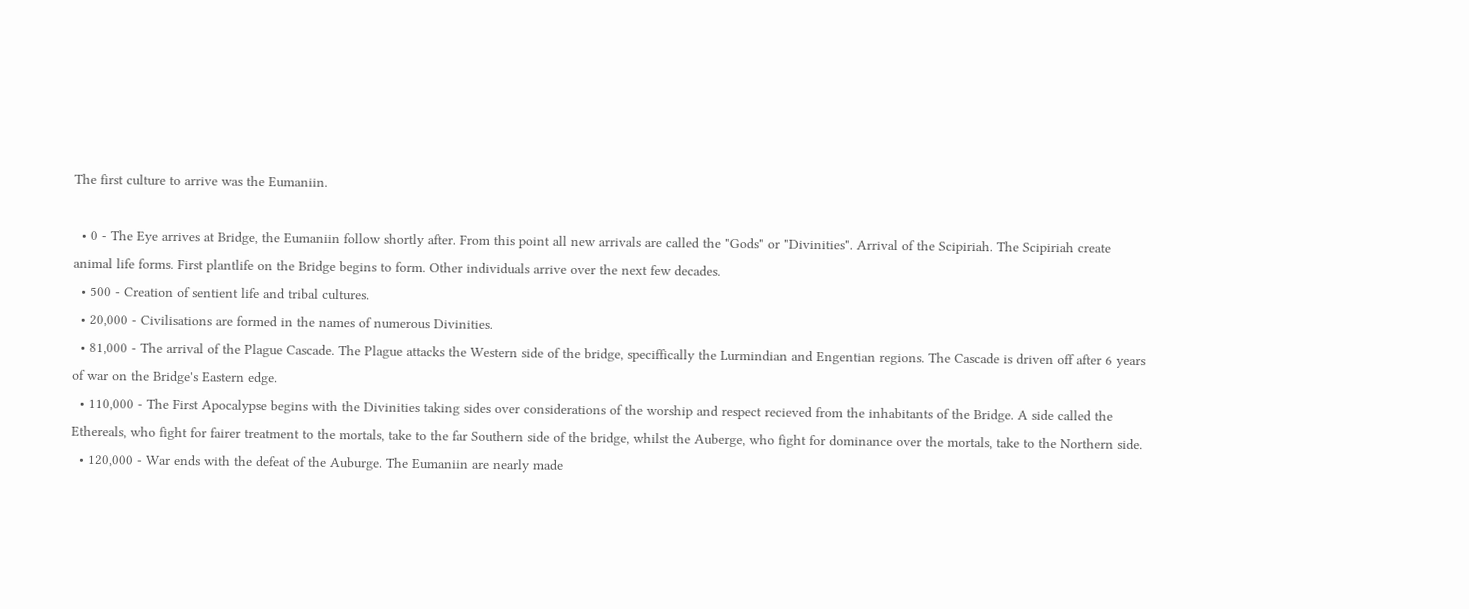The first culture to arrive was the Eumaniin.

  • 0 - The Eye arrives at Bridge, the Eumaniin follow shortly after. From this point all new arrivals are called the "Gods" or "Divinities". Arrival of the Scipiriah. The Scipiriah create animal life forms. First plantlife on the Bridge begins to form. Other individuals arrive over the next few decades.
  • 500 - Creation of sentient life and tribal cultures.
  • 20,000 - Civilisations are formed in the names of numerous Divinities.
  • 81,000 - The arrival of the Plague Cascade. The Plague attacks the Western side of the bridge, speciffically the Lurmindian and Engentian regions. The Cascade is driven off after 6 years of war on the Bridge's Eastern edge.
  • 110,000 - The First Apocalypse begins with the Divinities taking sides over considerations of the worship and respect recieved from the inhabitants of the Bridge. A side called the Ethereals, who fight for fairer treatment to the mortals, take to the far Southern side of the bridge, whilst the Auberge, who fight for dominance over the mortals, take to the Northern side.
  • 120,000 - War ends with the defeat of the Auburge. The Eumaniin are nearly made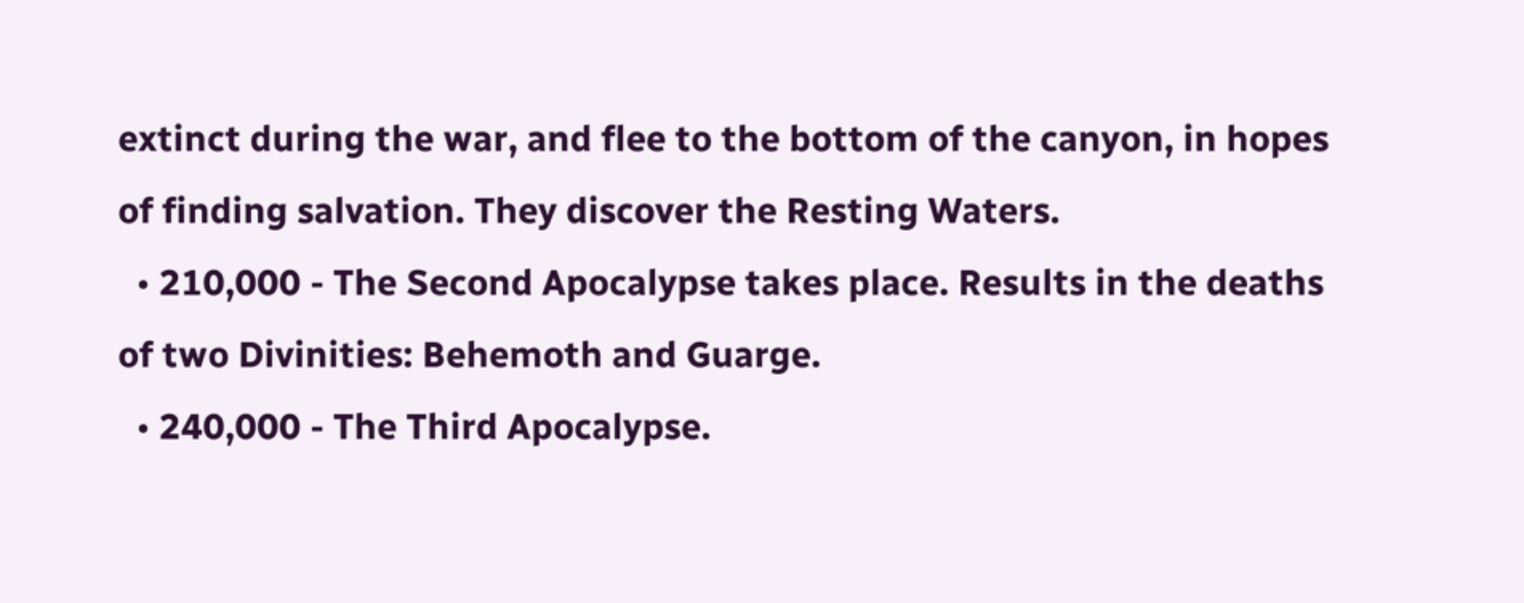extinct during the war, and flee to the bottom of the canyon, in hopes of finding salvation. They discover the Resting Waters.
  • 210,000 - The Second Apocalypse takes place. Results in the deaths of two Divinities: Behemoth and Guarge.
  • 240,000 - The Third Apocalypse.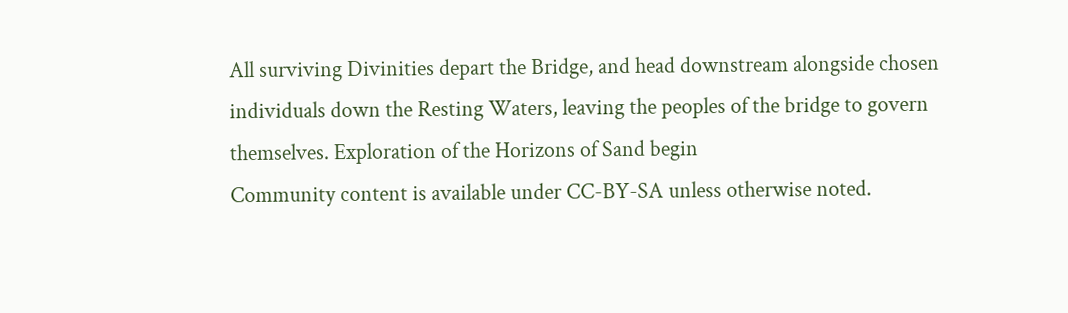All surviving Divinities depart the Bridge, and head downstream alongside chosen individuals down the Resting Waters, leaving the peoples of the bridge to govern themselves. Exploration of the Horizons of Sand begin
Community content is available under CC-BY-SA unless otherwise noted.